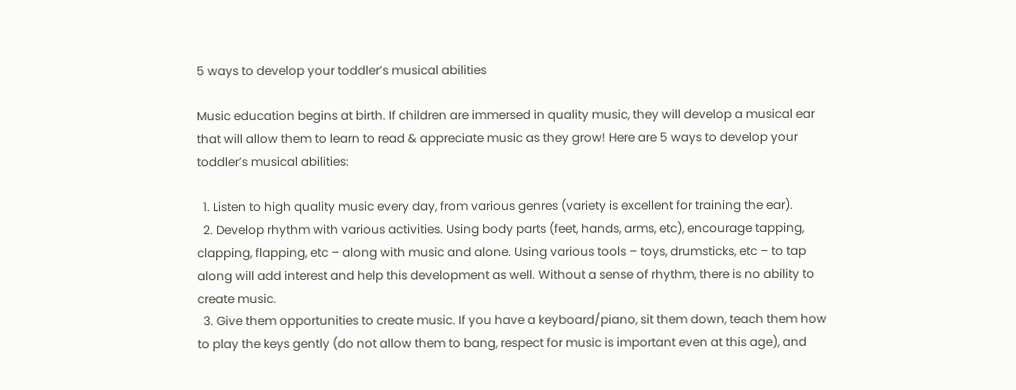5 ways to develop your toddler’s musical abilities

Music education begins at birth. If children are immersed in quality music, they will develop a musical ear that will allow them to learn to read & appreciate music as they grow! Here are 5 ways to develop your toddler’s musical abilities:

  1. Listen to high quality music every day, from various genres (variety is excellent for training the ear).
  2. Develop rhythm with various activities. Using body parts (feet, hands, arms, etc), encourage tapping, clapping, flapping, etc – along with music and alone. Using various tools – toys, drumsticks, etc – to tap along will add interest and help this development as well. Without a sense of rhythm, there is no ability to create music.
  3. Give them opportunities to create music. If you have a keyboard/piano, sit them down, teach them how to play the keys gently (do not allow them to bang, respect for music is important even at this age), and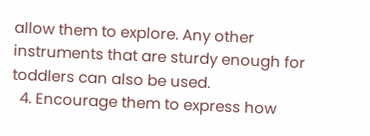allow them to explore. Any other instruments that are sturdy enough for toddlers can also be used.
  4. Encourage them to express how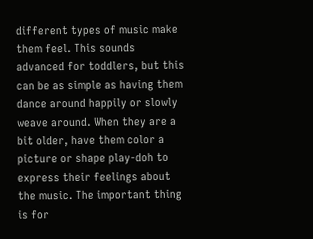different types of music make them feel. This sounds advanced for toddlers, but this can be as simple as having them dance around happily or slowly weave around. When they are a bit older, have them color a picture or shape play-doh to express their feelings about the music. The important thing is for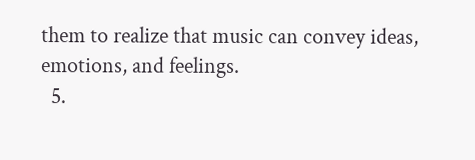them to realize that music can convey ideas, emotions, and feelings.
  5.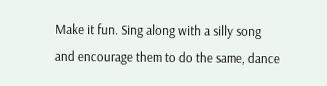Make it fun. Sing along with a silly song and encourage them to do the same, dance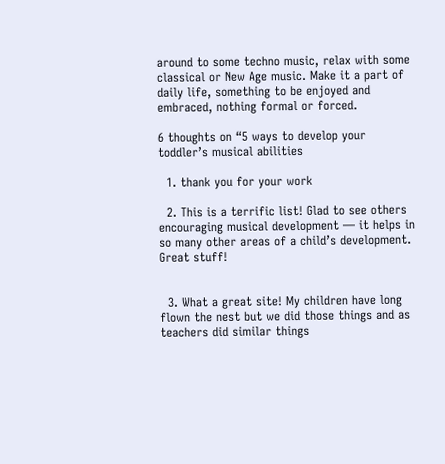around to some techno music, relax with some classical or New Age music. Make it a part of daily life, something to be enjoyed and embraced, nothing formal or forced.

6 thoughts on “5 ways to develop your toddler’s musical abilities

  1. thank you for your work

  2. This is a terrific list! Glad to see others encouraging musical development — it helps in so many other areas of a child’s development. Great stuff!


  3. What a great site! My children have long flown the nest but we did those things and as teachers did similar things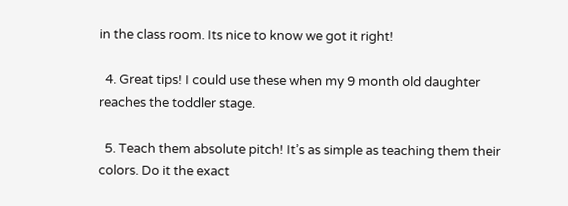in the class room. Its nice to know we got it right!

  4. Great tips! I could use these when my 9 month old daughter reaches the toddler stage.

  5. Teach them absolute pitch! It’s as simple as teaching them their colors. Do it the exact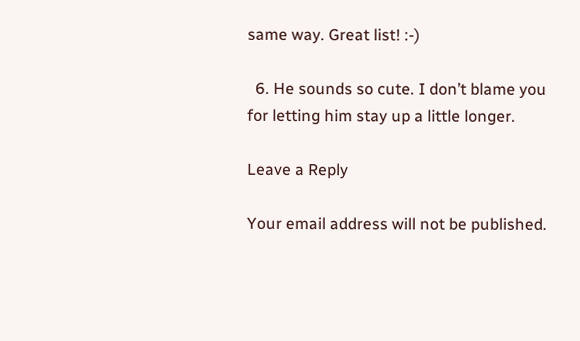same way. Great list! :-)

  6. He sounds so cute. I don’t blame you for letting him stay up a little longer.

Leave a Reply

Your email address will not be published.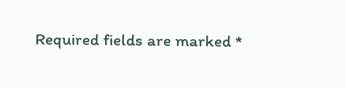Required fields are marked *